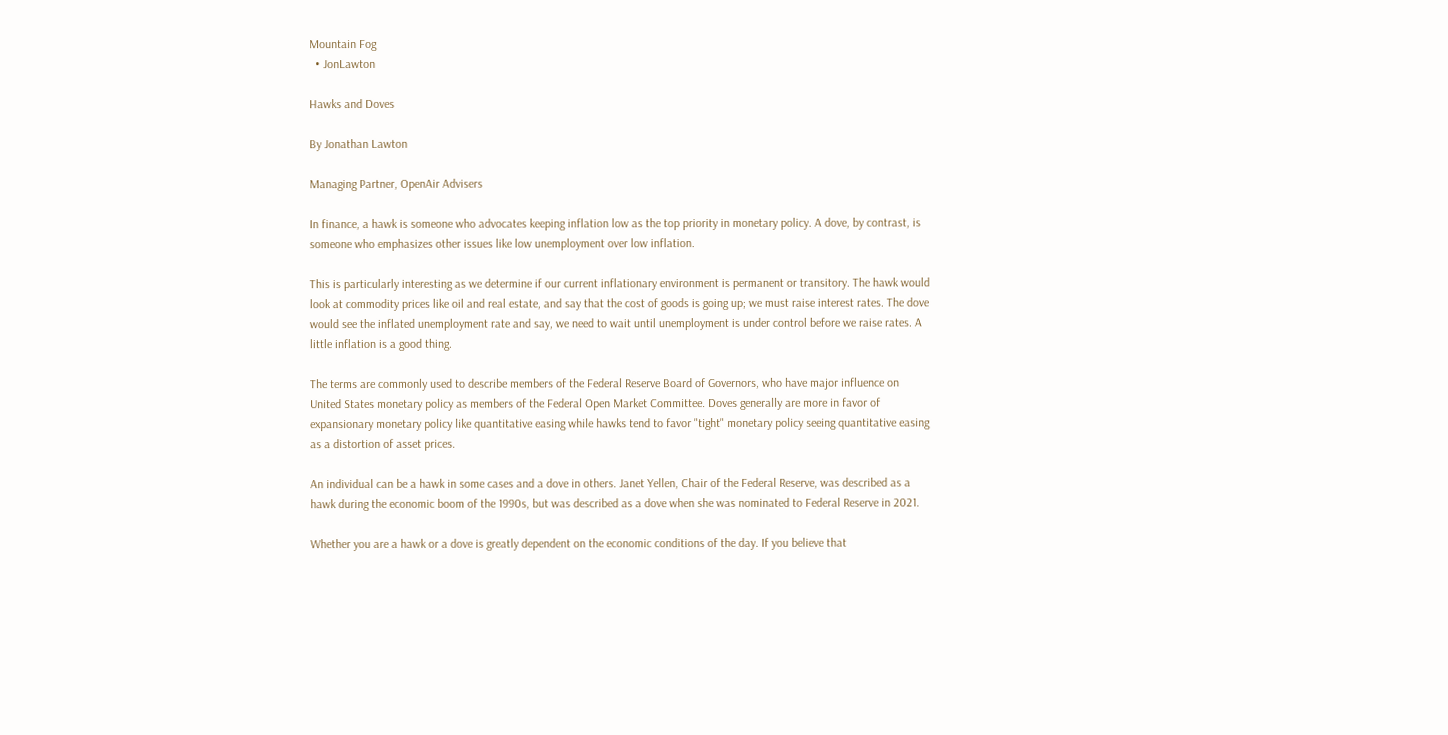Mountain Fog
  • JonLawton

Hawks and Doves

By Jonathan Lawton

Managing Partner, OpenAir Advisers

In finance, a hawk is someone who advocates keeping inflation low as the top priority in monetary policy. A dove, by contrast, is someone who emphasizes other issues like low unemployment over low inflation.

This is particularly interesting as we determine if our current inflationary environment is permanent or transitory. The hawk would look at commodity prices like oil and real estate, and say that the cost of goods is going up; we must raise interest rates. The dove would see the inflated unemployment rate and say, we need to wait until unemployment is under control before we raise rates. A little inflation is a good thing.

The terms are commonly used to describe members of the Federal Reserve Board of Governors, who have major influence on United States monetary policy as members of the Federal Open Market Committee. Doves generally are more in favor of expansionary monetary policy like quantitative easing while hawks tend to favor "tight" monetary policy seeing quantitative easing as a distortion of asset prices.

An individual can be a hawk in some cases and a dove in others. Janet Yellen, Chair of the Federal Reserve, was described as a hawk during the economic boom of the 1990s, but was described as a dove when she was nominated to Federal Reserve in 2021.

Whether you are a hawk or a dove is greatly dependent on the economic conditions of the day. If you believe that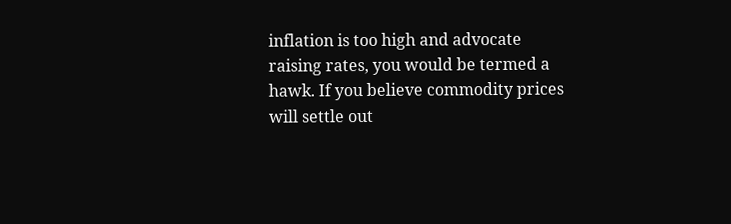inflation is too high and advocate raising rates, you would be termed a hawk. If you believe commodity prices will settle out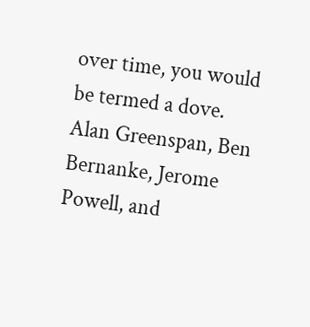over time, you would be termed a dove. Alan Greenspan, Ben Bernanke, Jerome Powell, and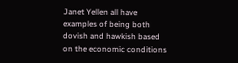Janet Yellen all have examples of being both dovish and hawkish based on the economic conditions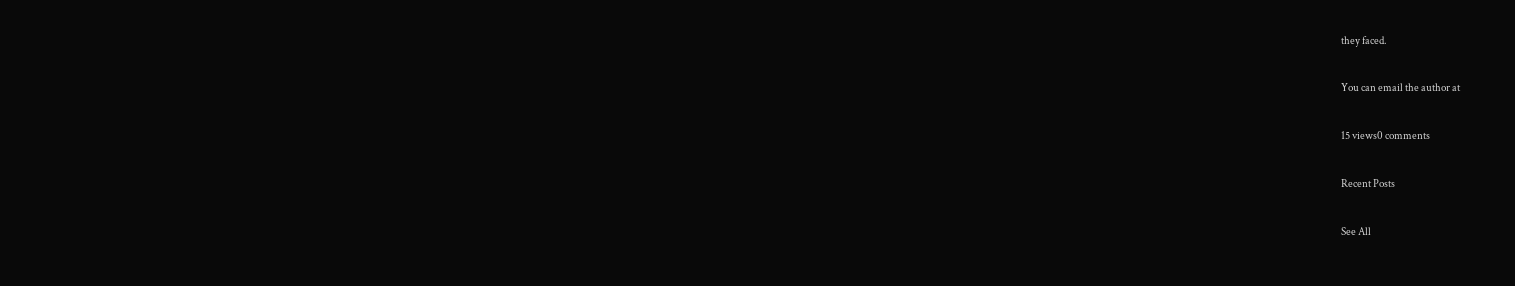they faced.

You can email the author at

15 views0 comments

Recent Posts

See All